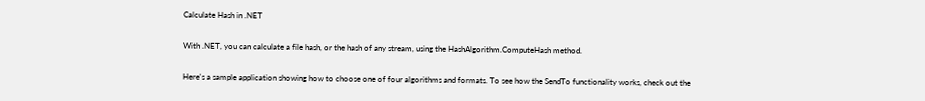Calculate Hash in .NET

With .NET, you can calculate a file hash, or the hash of any stream, using the HashAlgorithm.ComputeHash method.

Here's a sample application showing how to choose one of four algorithms and formats. To see how the SendTo functionality works, check out the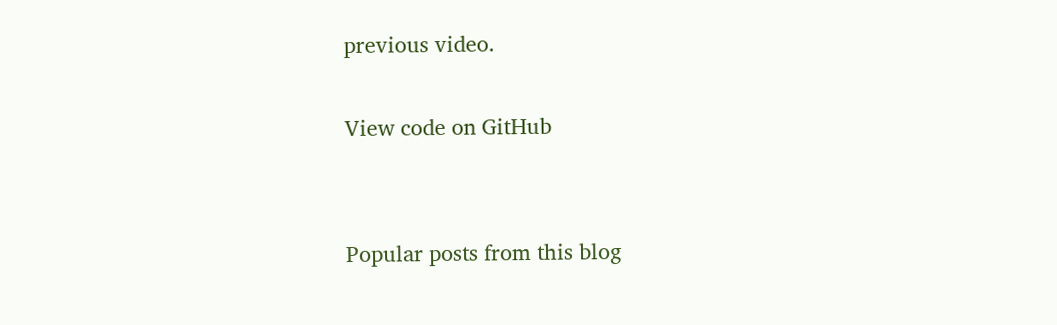previous video.

View code on GitHub


Popular posts from this blog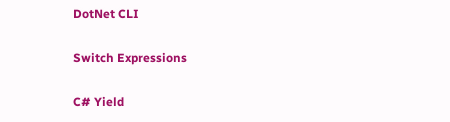DotNet CLI

Switch Expressions

C# Yield